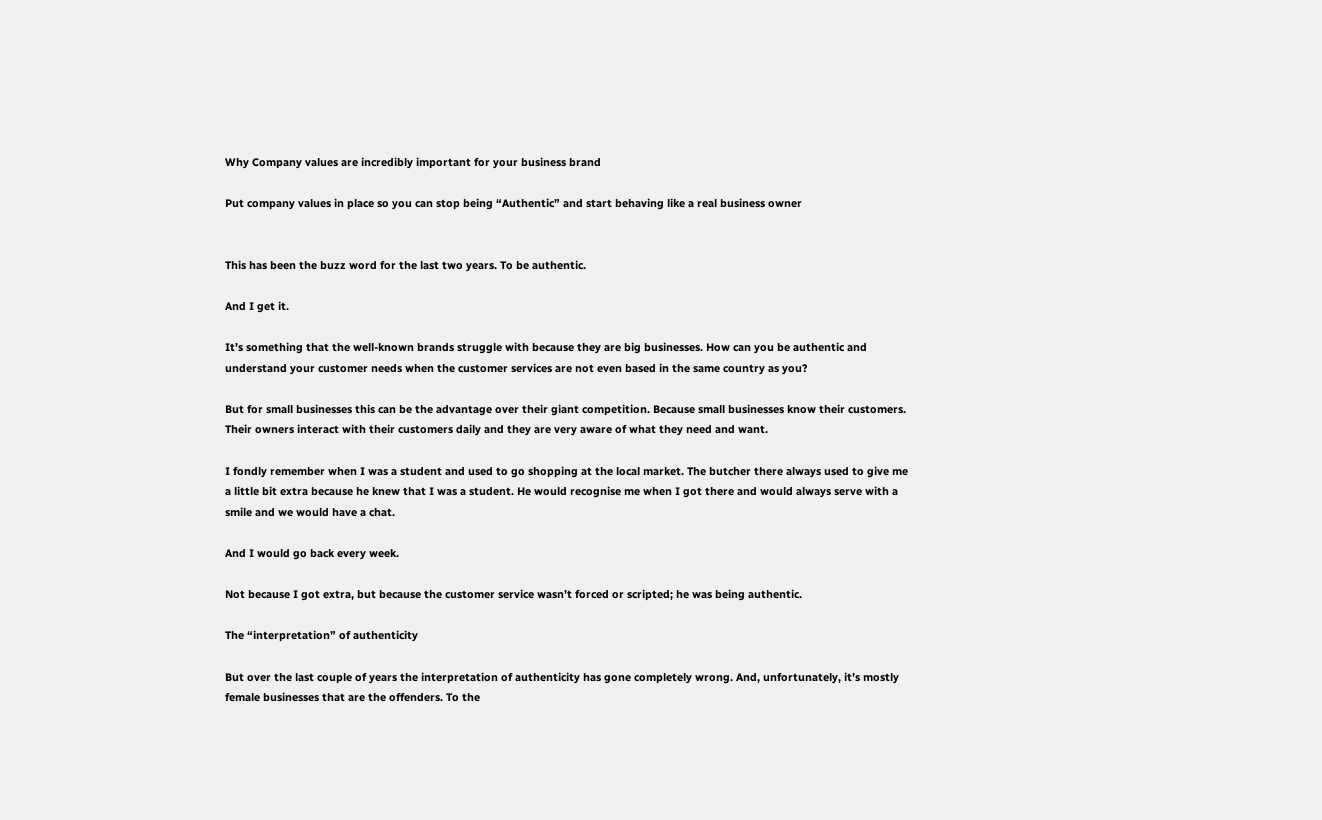Why Company values are incredibly important for your business brand

Put company values in place so you can stop being “Authentic” and start behaving like a real business owner


This has been the buzz word for the last two years. To be authentic.

And I get it.

It’s something that the well-known brands struggle with because they are big businesses. How can you be authentic and understand your customer needs when the customer services are not even based in the same country as you?

But for small businesses this can be the advantage over their giant competition. Because small businesses know their customers. Their owners interact with their customers daily and they are very aware of what they need and want.

I fondly remember when I was a student and used to go shopping at the local market. The butcher there always used to give me a little bit extra because he knew that I was a student. He would recognise me when I got there and would always serve with a smile and we would have a chat.

And I would go back every week.

Not because I got extra, but because the customer service wasn’t forced or scripted; he was being authentic.

The “interpretation” of authenticity

But over the last couple of years the interpretation of authenticity has gone completely wrong. And, unfortunately, it’s mostly female businesses that are the offenders. To the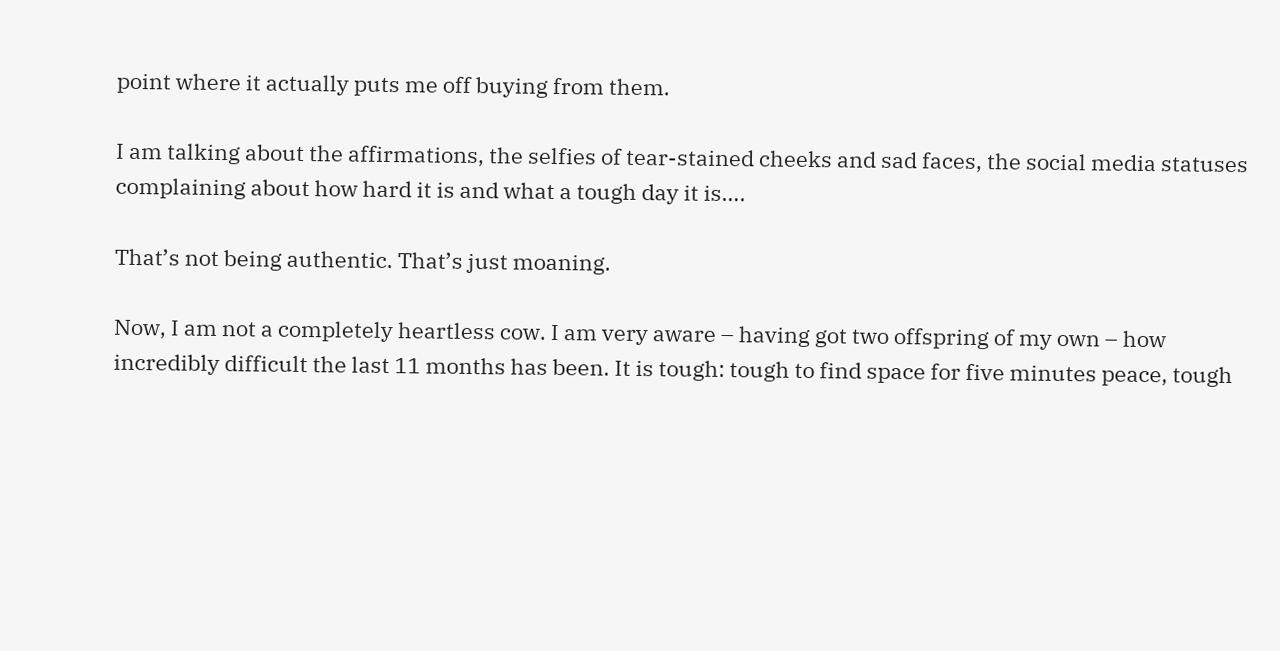point where it actually puts me off buying from them.

I am talking about the affirmations, the selfies of tear-stained cheeks and sad faces, the social media statuses complaining about how hard it is and what a tough day it is….

That’s not being authentic. That’s just moaning.

Now, I am not a completely heartless cow. I am very aware – having got two offspring of my own – how incredibly difficult the last 11 months has been. It is tough: tough to find space for five minutes peace, tough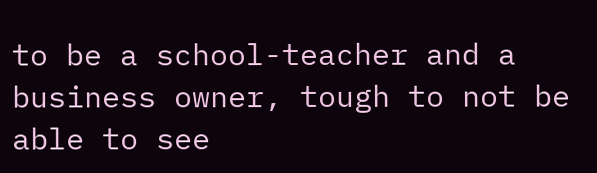to be a school-teacher and a business owner, tough to not be able to see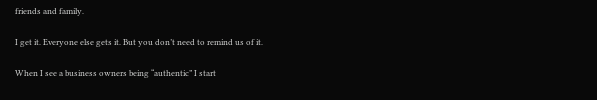friends and family.

I get it. Everyone else gets it. But you don’t need to remind us of it.

When I see a business owners being “authentic” I start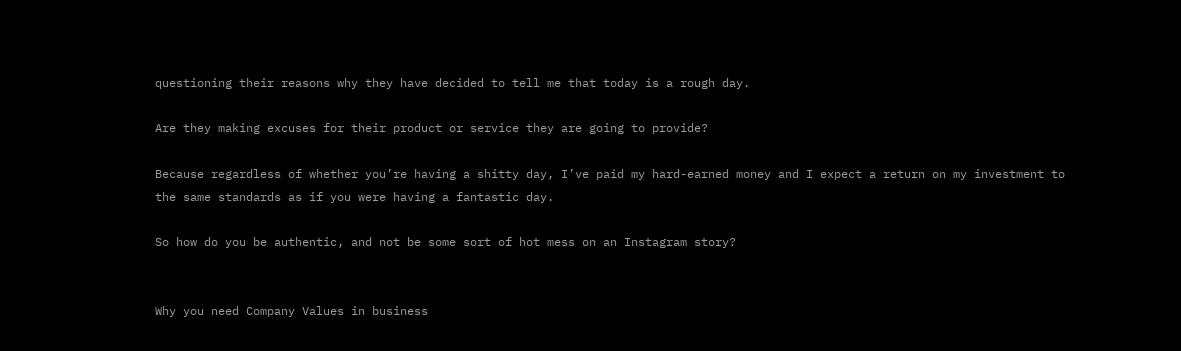questioning their reasons why they have decided to tell me that today is a rough day.

Are they making excuses for their product or service they are going to provide?

Because regardless of whether you’re having a shitty day, I’ve paid my hard-earned money and I expect a return on my investment to the same standards as if you were having a fantastic day.

So how do you be authentic, and not be some sort of hot mess on an Instagram story?


Why you need Company Values in business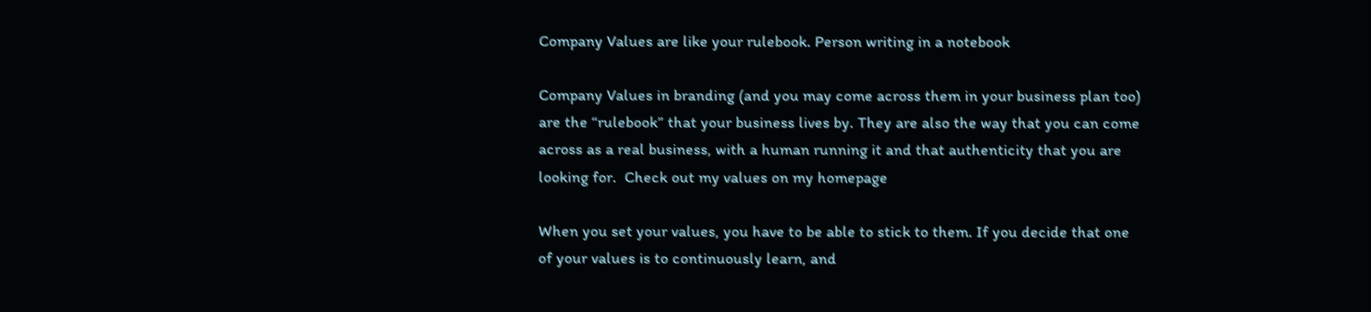Company Values are like your rulebook. Person writing in a notebook

Company Values in branding (and you may come across them in your business plan too) are the “rulebook” that your business lives by. They are also the way that you can come across as a real business, with a human running it and that authenticity that you are looking for.  Check out my values on my homepage

When you set your values, you have to be able to stick to them. If you decide that one of your values is to continuously learn, and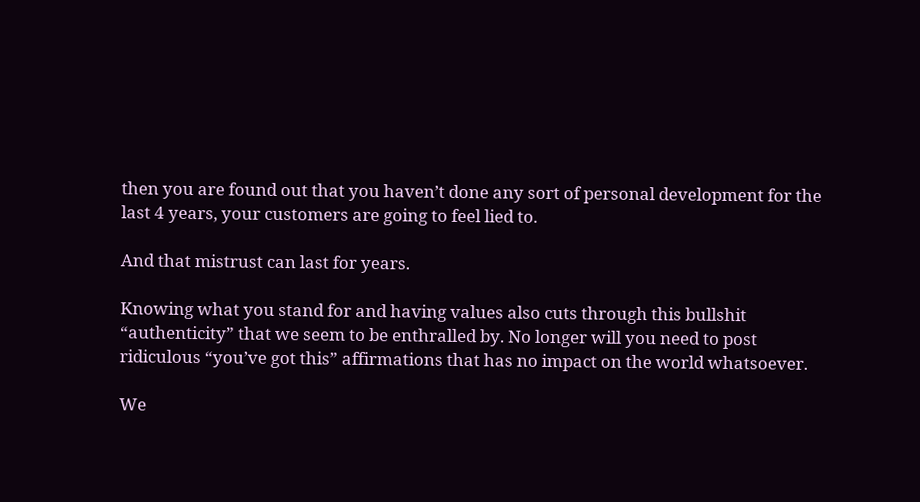then you are found out that you haven’t done any sort of personal development for the last 4 years, your customers are going to feel lied to.

And that mistrust can last for years.

Knowing what you stand for and having values also cuts through this bullshit “authenticity” that we seem to be enthralled by. No longer will you need to post ridiculous “you’ve got this” affirmations that has no impact on the world whatsoever.

We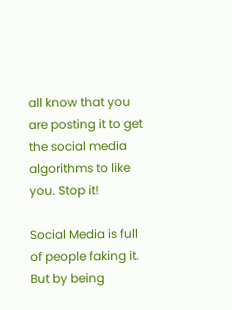all know that you are posting it to get the social media algorithms to like you. Stop it!

Social Media is full of people faking it. But by being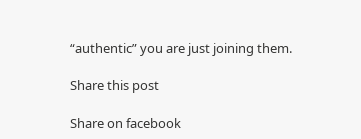“authentic” you are just joining them.

Share this post

Share on facebook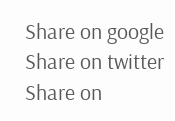Share on google
Share on twitter
Share on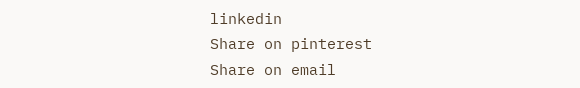linkedin
Share on pinterest
Share on email